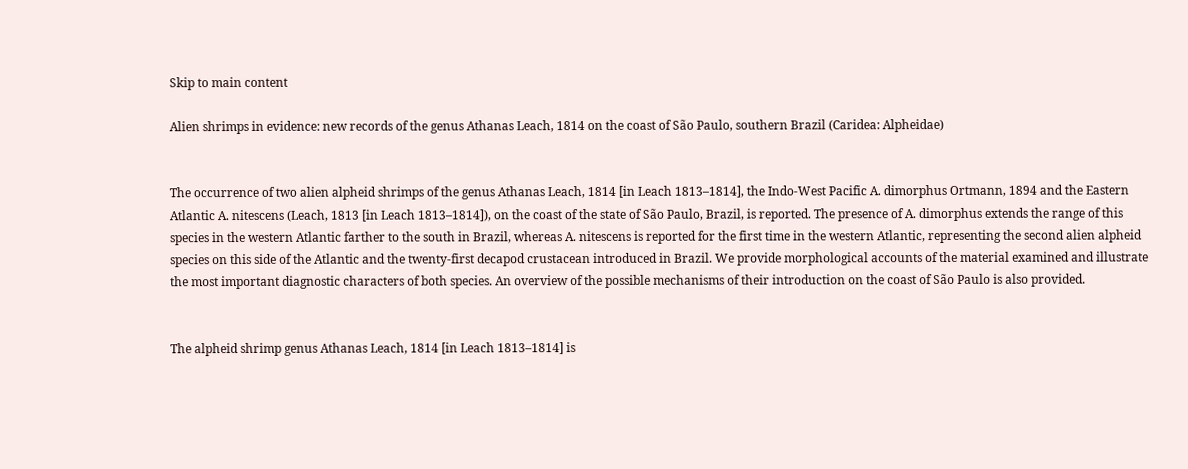Skip to main content

Alien shrimps in evidence: new records of the genus Athanas Leach, 1814 on the coast of São Paulo, southern Brazil (Caridea: Alpheidae)


The occurrence of two alien alpheid shrimps of the genus Athanas Leach, 1814 [in Leach 1813–1814], the Indo-West Pacific A. dimorphus Ortmann, 1894 and the Eastern Atlantic A. nitescens (Leach, 1813 [in Leach 1813–1814]), on the coast of the state of São Paulo, Brazil, is reported. The presence of A. dimorphus extends the range of this species in the western Atlantic farther to the south in Brazil, whereas A. nitescens is reported for the first time in the western Atlantic, representing the second alien alpheid species on this side of the Atlantic and the twenty-first decapod crustacean introduced in Brazil. We provide morphological accounts of the material examined and illustrate the most important diagnostic characters of both species. An overview of the possible mechanisms of their introduction on the coast of São Paulo is also provided.


The alpheid shrimp genus Athanas Leach, 1814 [in Leach 1813–1814] is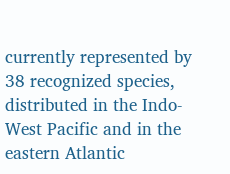currently represented by 38 recognized species, distributed in the Indo-West Pacific and in the eastern Atlantic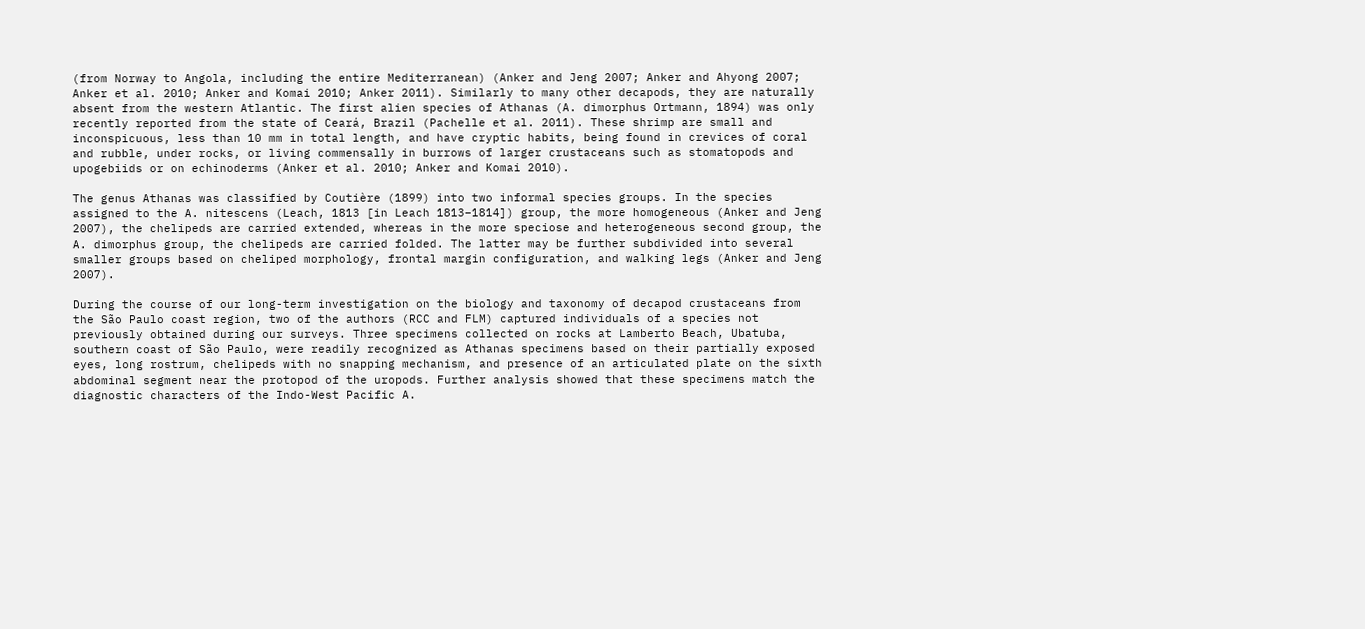(from Norway to Angola, including the entire Mediterranean) (Anker and Jeng 2007; Anker and Ahyong 2007; Anker et al. 2010; Anker and Komai 2010; Anker 2011). Similarly to many other decapods, they are naturally absent from the western Atlantic. The first alien species of Athanas (A. dimorphus Ortmann, 1894) was only recently reported from the state of Ceará, Brazil (Pachelle et al. 2011). These shrimp are small and inconspicuous, less than 10 mm in total length, and have cryptic habits, being found in crevices of coral and rubble, under rocks, or living commensally in burrows of larger crustaceans such as stomatopods and upogebiids or on echinoderms (Anker et al. 2010; Anker and Komai 2010).

The genus Athanas was classified by Coutière (1899) into two informal species groups. In the species assigned to the A. nitescens (Leach, 1813 [in Leach 1813–1814]) group, the more homogeneous (Anker and Jeng 2007), the chelipeds are carried extended, whereas in the more speciose and heterogeneous second group, the A. dimorphus group, the chelipeds are carried folded. The latter may be further subdivided into several smaller groups based on cheliped morphology, frontal margin configuration, and walking legs (Anker and Jeng 2007).

During the course of our long-term investigation on the biology and taxonomy of decapod crustaceans from the São Paulo coast region, two of the authors (RCC and FLM) captured individuals of a species not previously obtained during our surveys. Three specimens collected on rocks at Lamberto Beach, Ubatuba, southern coast of São Paulo, were readily recognized as Athanas specimens based on their partially exposed eyes, long rostrum, chelipeds with no snapping mechanism, and presence of an articulated plate on the sixth abdominal segment near the protopod of the uropods. Further analysis showed that these specimens match the diagnostic characters of the Indo-West Pacific A.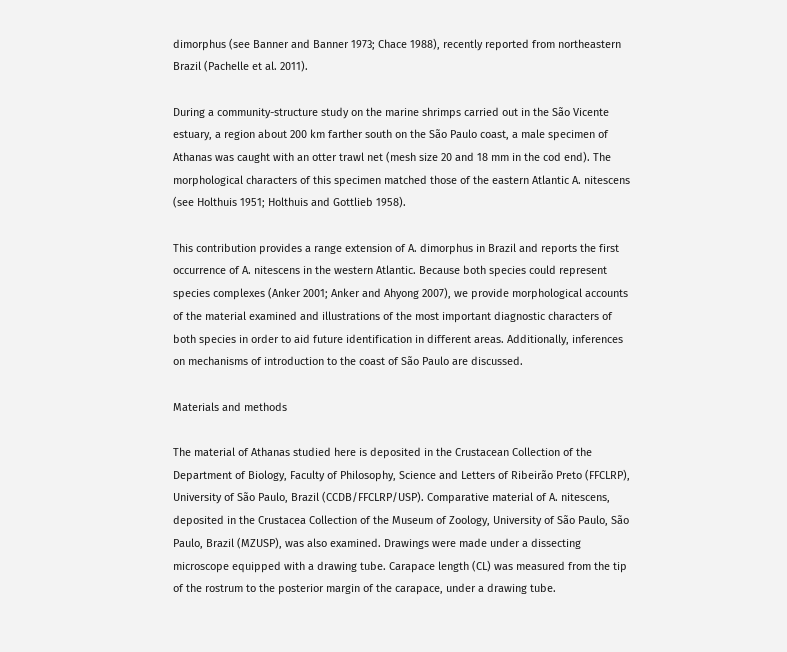dimorphus (see Banner and Banner 1973; Chace 1988), recently reported from northeastern Brazil (Pachelle et al. 2011).

During a community-structure study on the marine shrimps carried out in the São Vicente estuary, a region about 200 km farther south on the São Paulo coast, a male specimen of Athanas was caught with an otter trawl net (mesh size 20 and 18 mm in the cod end). The morphological characters of this specimen matched those of the eastern Atlantic A. nitescens (see Holthuis 1951; Holthuis and Gottlieb 1958).

This contribution provides a range extension of A. dimorphus in Brazil and reports the first occurrence of A. nitescens in the western Atlantic. Because both species could represent species complexes (Anker 2001; Anker and Ahyong 2007), we provide morphological accounts of the material examined and illustrations of the most important diagnostic characters of both species in order to aid future identification in different areas. Additionally, inferences on mechanisms of introduction to the coast of São Paulo are discussed.

Materials and methods

The material of Athanas studied here is deposited in the Crustacean Collection of the Department of Biology, Faculty of Philosophy, Science and Letters of Ribeirão Preto (FFCLRP), University of São Paulo, Brazil (CCDB/FFCLRP/USP). Comparative material of A. nitescens, deposited in the Crustacea Collection of the Museum of Zoology, University of São Paulo, São Paulo, Brazil (MZUSP), was also examined. Drawings were made under a dissecting microscope equipped with a drawing tube. Carapace length (CL) was measured from the tip of the rostrum to the posterior margin of the carapace, under a drawing tube.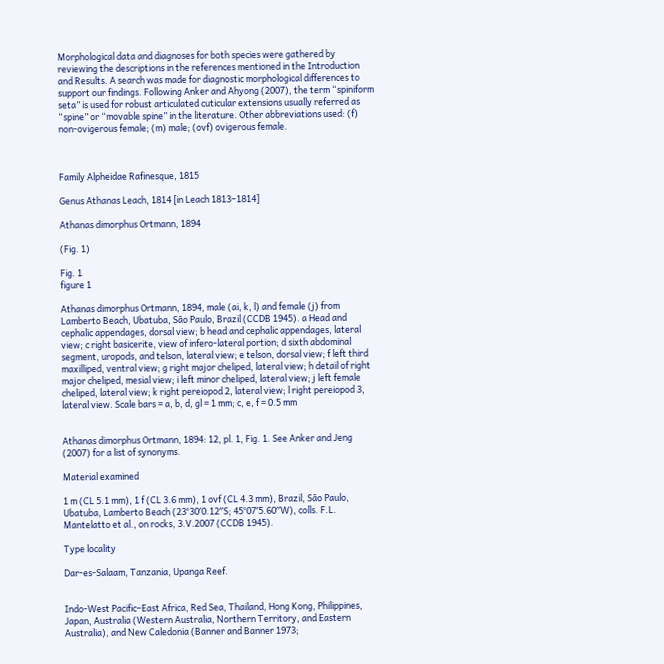Morphological data and diagnoses for both species were gathered by reviewing the descriptions in the references mentioned in the Introduction and Results. A search was made for diagnostic morphological differences to support our findings. Following Anker and Ahyong (2007), the term “spiniform seta” is used for robust articulated cuticular extensions usually referred as “spine” or “movable spine” in the literature. Other abbreviations used: (f) non-ovigerous female; (m) male; (ovf) ovigerous female.



Family Alpheidae Rafinesque, 1815

Genus Athanas Leach, 1814 [in Leach 1813–1814]

Athanas dimorphus Ortmann, 1894

(Fig. 1)

Fig. 1
figure 1

Athanas dimorphus Ortmann, 1894, male (ai, k, l) and female (j) from Lamberto Beach, Ubatuba, São Paulo, Brazil (CCDB 1945). a Head and cephalic appendages, dorsal view; b head and cephalic appendages, lateral view; c right basicerite, view of infero-lateral portion; d sixth abdominal segment, uropods, and telson, lateral view; e telson, dorsal view; f left third maxilliped, ventral view; g right major cheliped, lateral view; h detail of right major cheliped, mesial view; i left minor cheliped, lateral view; j left female cheliped, lateral view; k right pereiopod 2, lateral view; l right pereiopod 3, lateral view. Scale bars = a, b, d, gl = 1 mm; c, e, f = 0.5 mm


Athanas dimorphus Ortmann, 1894: 12, pl. 1, Fig. 1. See Anker and Jeng (2007) for a list of synonyms.

Material examined

1 m (CL 5.1 mm), 1 f (CL 3.6 mm), 1 ovf (CL 4.3 mm), Brazil, São Paulo, Ubatuba, Lamberto Beach (23°30′0.12′′S; 45°07′5.60′′W), colls. F.L. Mantelatto et al., on rocks, 3.V.2007 (CCDB 1945).

Type locality

Dar-es-Salaam, Tanzania, Upanga Reef.


Indo-West Pacific–East Africa, Red Sea, Thailand, Hong Kong, Philippines, Japan, Australia (Western Australia, Northern Territory, and Eastern Australia), and New Caledonia (Banner and Banner 1973;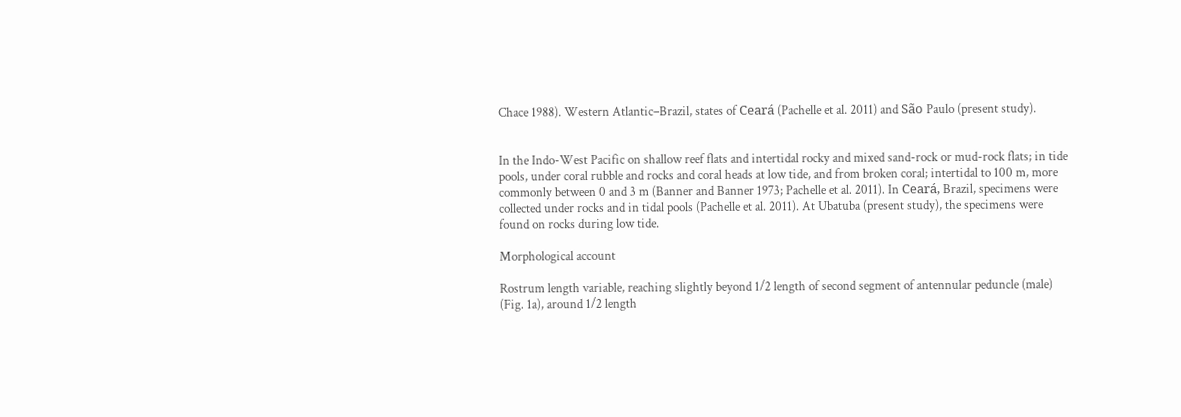Chace 1988). Western Atlantic–Brazil, states of Ceará (Pachelle et al. 2011) and São Paulo (present study).


In the Indo-West Pacific on shallow reef flats and intertidal rocky and mixed sand-rock or mud-rock flats; in tide pools, under coral rubble and rocks and coral heads at low tide, and from broken coral; intertidal to 100 m, more commonly between 0 and 3 m (Banner and Banner 1973; Pachelle et al. 2011). In Ceará, Brazil, specimens were collected under rocks and in tidal pools (Pachelle et al. 2011). At Ubatuba (present study), the specimens were found on rocks during low tide.

Morphological account

Rostrum length variable, reaching slightly beyond 1/2 length of second segment of antennular peduncle (male) (Fig. 1a), around 1/2 length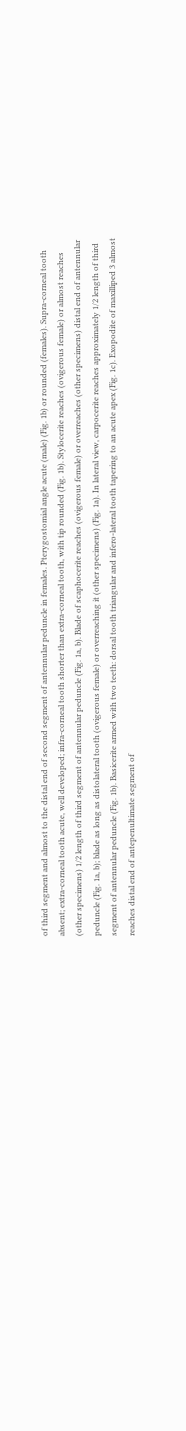of third segment and almost to the distal end of second segment of antennular peduncle in females. Pterygostomial angle acute (male) (Fig. 1b) or rounded (females). Supra-corneal tooth absent; extra-corneal tooth acute, well developed; infra-corneal tooth shorter than extra-corneal tooth, with tip rounded (Fig. 1b). Stylocerite reaches (ovigerous female) or almost reaches (other specimens) 1/2 length of third segment of antennular peduncle (Fig. 1a, b). Blade of scaphocerite reaches (ovigerous female) or overreaches (other specimens) distal end of antennular peduncle (Fig. 1a, b); blade as long as distolateral tooth (ovigerous female) or overreaching it (other specimens) (Fig. 1a). In lateral view, carpocerite reaches approximately 1/2 length of third segment of antennular peduncle (Fig. 1b). Basicerite armed with two teeth: dorsal tooth triangular and infero-lateral tooth tapering to an acute apex (Fig. 1c). Exopodite of maxilliped 3 almost reaches distal end of antepenultimate segment of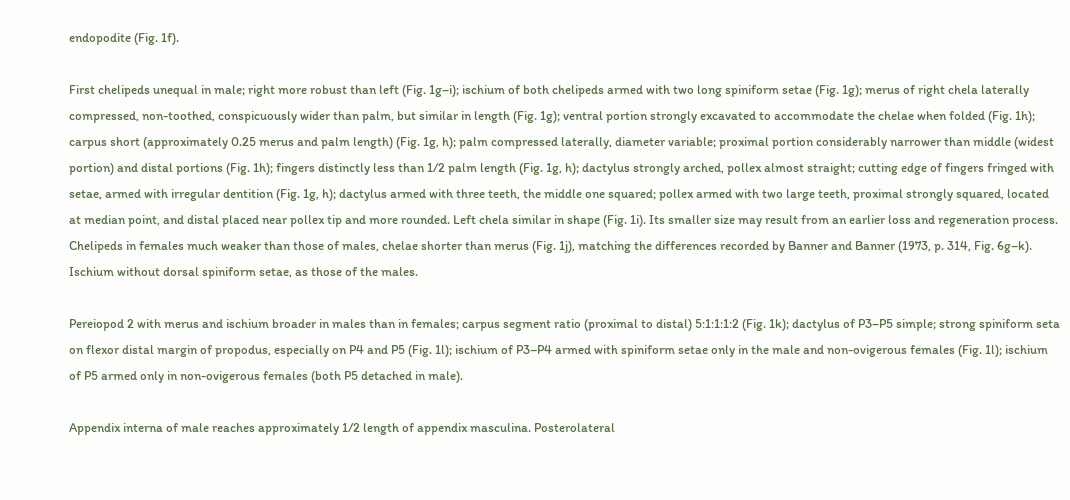endopodite (Fig. 1f).

First chelipeds unequal in male; right more robust than left (Fig. 1g–i); ischium of both chelipeds armed with two long spiniform setae (Fig. 1g); merus of right chela laterally compressed, non-toothed, conspicuously wider than palm, but similar in length (Fig. 1g); ventral portion strongly excavated to accommodate the chelae when folded (Fig. 1h); carpus short (approximately 0.25 merus and palm length) (Fig. 1g, h); palm compressed laterally, diameter variable; proximal portion considerably narrower than middle (widest portion) and distal portions (Fig. 1h); fingers distinctly less than 1/2 palm length (Fig. 1g, h); dactylus strongly arched, pollex almost straight; cutting edge of fingers fringed with setae, armed with irregular dentition (Fig. 1g, h); dactylus armed with three teeth, the middle one squared; pollex armed with two large teeth, proximal strongly squared, located at median point, and distal placed near pollex tip and more rounded. Left chela similar in shape (Fig. 1i). Its smaller size may result from an earlier loss and regeneration process. Chelipeds in females much weaker than those of males, chelae shorter than merus (Fig. 1j), matching the differences recorded by Banner and Banner (1973, p. 314, Fig. 6g–k). Ischium without dorsal spiniform setae, as those of the males.

Pereiopod 2 with merus and ischium broader in males than in females; carpus segment ratio (proximal to distal) 5:1:1:1:2 (Fig. 1k); dactylus of P3–P5 simple; strong spiniform seta on flexor distal margin of propodus, especially on P4 and P5 (Fig. 1l); ischium of P3–P4 armed with spiniform setae only in the male and non-ovigerous females (Fig. 1l); ischium of P5 armed only in non-ovigerous females (both P5 detached in male).

Appendix interna of male reaches approximately 1/2 length of appendix masculina. Posterolateral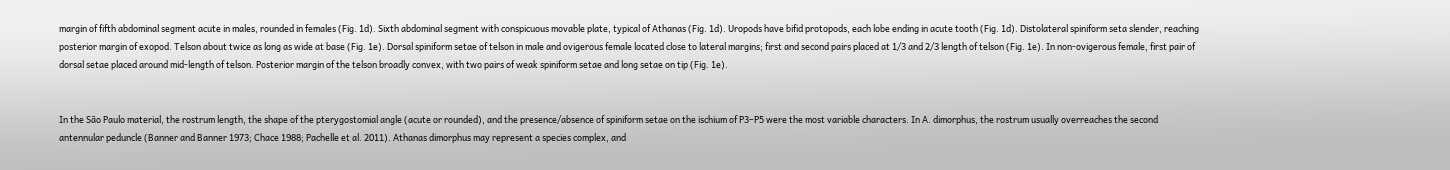margin of fifth abdominal segment acute in males, rounded in females (Fig. 1d). Sixth abdominal segment with conspicuous movable plate, typical of Athanas (Fig. 1d). Uropods have bifid protopods, each lobe ending in acute tooth (Fig. 1d). Distolateral spiniform seta slender, reaching posterior margin of exopod. Telson about twice as long as wide at base (Fig. 1e). Dorsal spiniform setae of telson in male and ovigerous female located close to lateral margins; first and second pairs placed at 1/3 and 2/3 length of telson (Fig. 1e). In non-ovigerous female, first pair of dorsal setae placed around mid-length of telson. Posterior margin of the telson broadly convex, with two pairs of weak spiniform setae and long setae on tip (Fig. 1e).


In the São Paulo material, the rostrum length, the shape of the pterygostomial angle (acute or rounded), and the presence/absence of spiniform setae on the ischium of P3–P5 were the most variable characters. In A. dimorphus, the rostrum usually overreaches the second antennular peduncle (Banner and Banner 1973; Chace 1988; Pachelle et al. 2011). Athanas dimorphus may represent a species complex, and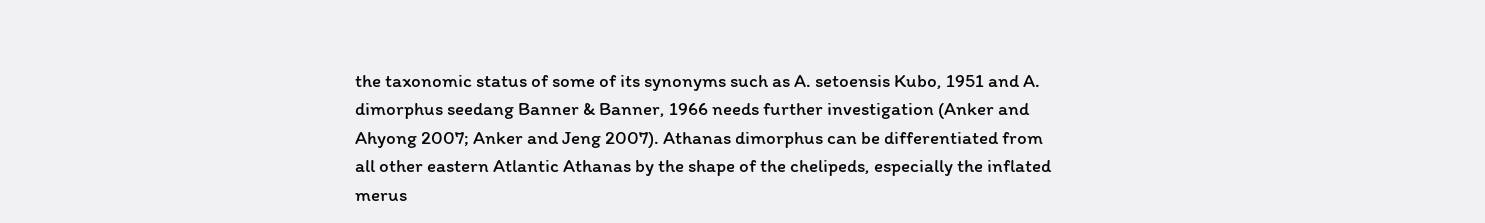the taxonomic status of some of its synonyms such as A. setoensis Kubo, 1951 and A. dimorphus seedang Banner & Banner, 1966 needs further investigation (Anker and Ahyong 2007; Anker and Jeng 2007). Athanas dimorphus can be differentiated from all other eastern Atlantic Athanas by the shape of the chelipeds, especially the inflated merus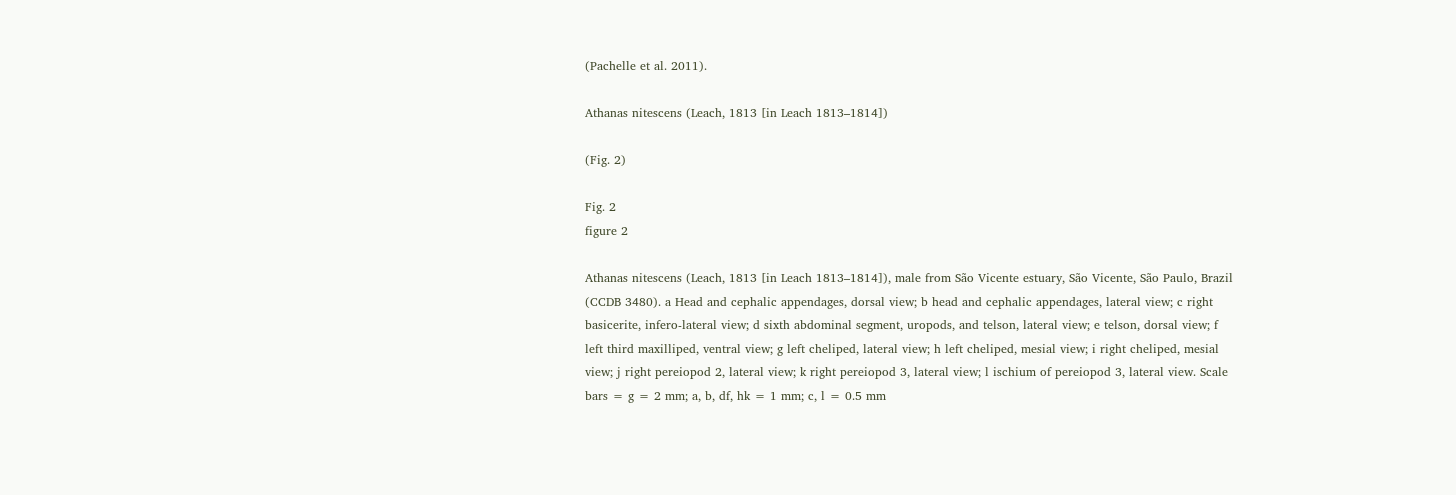(Pachelle et al. 2011).

Athanas nitescens (Leach, 1813 [in Leach 1813–1814])

(Fig. 2)

Fig. 2
figure 2

Athanas nitescens (Leach, 1813 [in Leach 1813–1814]), male from São Vicente estuary, São Vicente, São Paulo, Brazil (CCDB 3480). a Head and cephalic appendages, dorsal view; b head and cephalic appendages, lateral view; c right basicerite, infero-lateral view; d sixth abdominal segment, uropods, and telson, lateral view; e telson, dorsal view; f left third maxilliped, ventral view; g left cheliped, lateral view; h left cheliped, mesial view; i right cheliped, mesial view; j right pereiopod 2, lateral view; k right pereiopod 3, lateral view; l ischium of pereiopod 3, lateral view. Scale bars = g = 2 mm; a, b, df, hk = 1 mm; c, l = 0.5 mm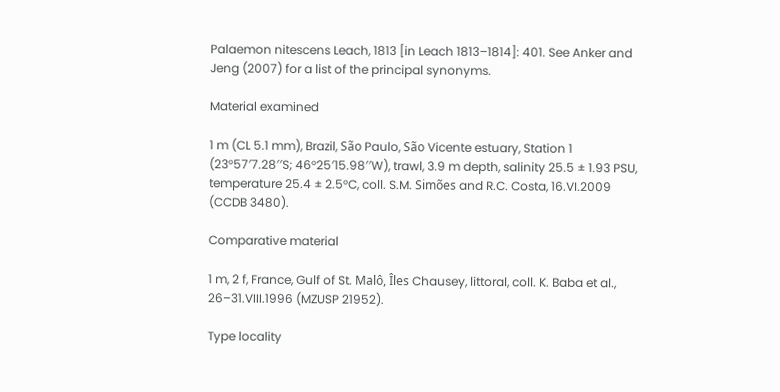Palaemon nitescens Leach, 1813 [in Leach 1813–1814]: 401. See Anker and Jeng (2007) for a list of the principal synonyms.

Material examined

1 m (CL 5.1 mm), Brazil, São Paulo, São Vicente estuary, Station 1 (23°57′7.28′′S; 46°25′15.98′′W), trawl, 3.9 m depth, salinity 25.5 ± 1.93 PSU, temperature 25.4 ± 2.5°C, coll. S.M. Simões and R.C. Costa, 16.VI.2009 (CCDB 3480).

Comparative material

1 m, 2 f, France, Gulf of St. Malô, Îles Chausey, littoral, coll. K. Baba et al., 26–31.VIII.1996 (MZUSP 21952).

Type locality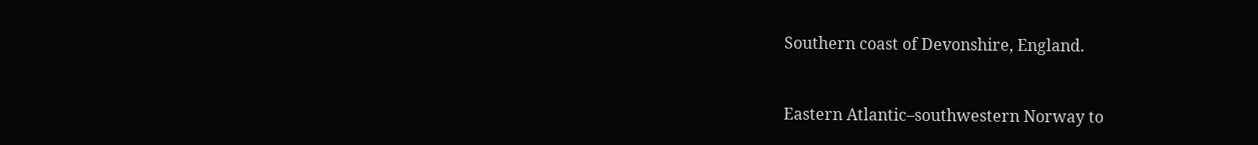Southern coast of Devonshire, England.


Eastern Atlantic–southwestern Norway to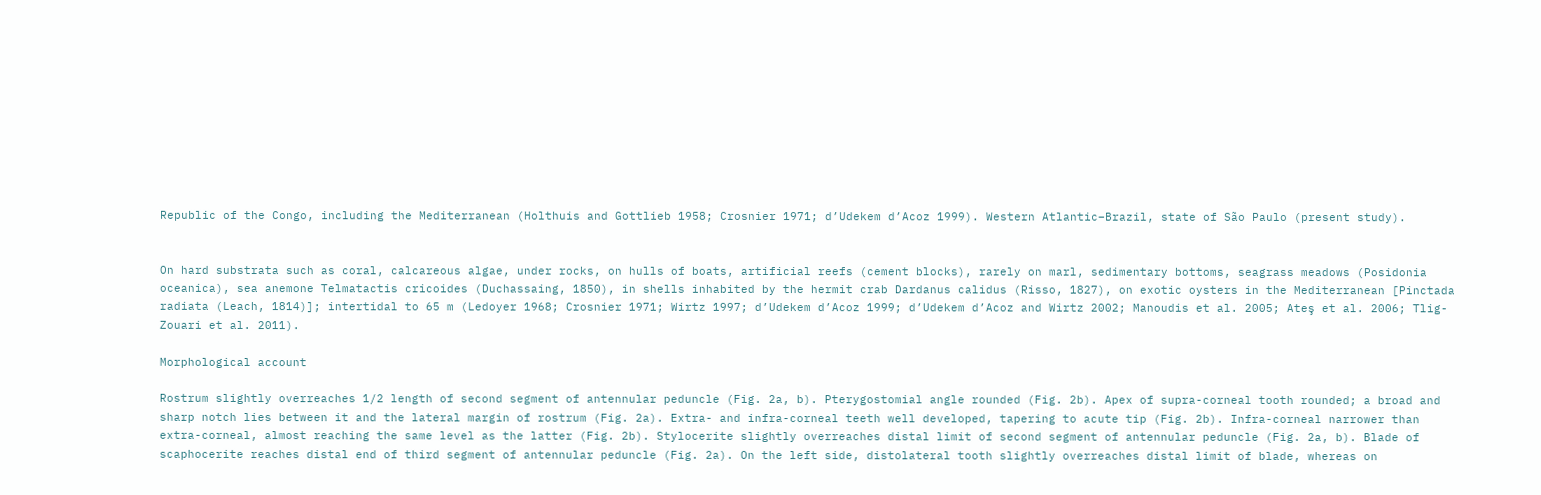Republic of the Congo, including the Mediterranean (Holthuis and Gottlieb 1958; Crosnier 1971; d’Udekem d’Acoz 1999). Western Atlantic–Brazil, state of São Paulo (present study).


On hard substrata such as coral, calcareous algae, under rocks, on hulls of boats, artificial reefs (cement blocks), rarely on marl, sedimentary bottoms, seagrass meadows (Posidonia oceanica), sea anemone Telmatactis cricoides (Duchassaing, 1850), in shells inhabited by the hermit crab Dardanus calidus (Risso, 1827), on exotic oysters in the Mediterranean [Pinctada radiata (Leach, 1814)]; intertidal to 65 m (Ledoyer 1968; Crosnier 1971; Wirtz 1997; d’Udekem d’Acoz 1999; d’Udekem d’Acoz and Wirtz 2002; Manoudis et al. 2005; Ateş et al. 2006; Tlig-Zouari et al. 2011).

Morphological account

Rostrum slightly overreaches 1/2 length of second segment of antennular peduncle (Fig. 2a, b). Pterygostomial angle rounded (Fig. 2b). Apex of supra-corneal tooth rounded; a broad and sharp notch lies between it and the lateral margin of rostrum (Fig. 2a). Extra- and infra-corneal teeth well developed, tapering to acute tip (Fig. 2b). Infra-corneal narrower than extra-corneal, almost reaching the same level as the latter (Fig. 2b). Stylocerite slightly overreaches distal limit of second segment of antennular peduncle (Fig. 2a, b). Blade of scaphocerite reaches distal end of third segment of antennular peduncle (Fig. 2a). On the left side, distolateral tooth slightly overreaches distal limit of blade, whereas on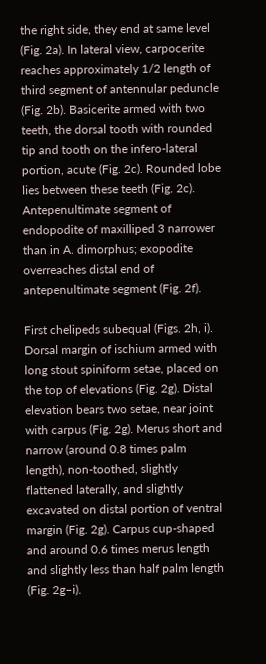the right side, they end at same level (Fig. 2a). In lateral view, carpocerite reaches approximately 1/2 length of third segment of antennular peduncle (Fig. 2b). Basicerite armed with two teeth, the dorsal tooth with rounded tip and tooth on the infero-lateral portion, acute (Fig. 2c). Rounded lobe lies between these teeth (Fig. 2c). Antepenultimate segment of endopodite of maxilliped 3 narrower than in A. dimorphus; exopodite overreaches distal end of antepenultimate segment (Fig. 2f).

First chelipeds subequal (Figs. 2h, i). Dorsal margin of ischium armed with long stout spiniform setae, placed on the top of elevations (Fig. 2g). Distal elevation bears two setae, near joint with carpus (Fig. 2g). Merus short and narrow (around 0.8 times palm length), non-toothed, slightly flattened laterally, and slightly excavated on distal portion of ventral margin (Fig. 2g). Carpus cup-shaped and around 0.6 times merus length and slightly less than half palm length (Fig. 2g–i).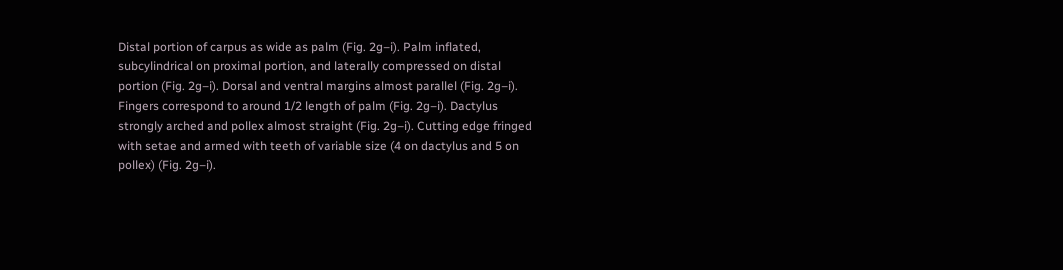Distal portion of carpus as wide as palm (Fig. 2g–i). Palm inflated, subcylindrical on proximal portion, and laterally compressed on distal portion (Fig. 2g–i). Dorsal and ventral margins almost parallel (Fig. 2g–i). Fingers correspond to around 1/2 length of palm (Fig. 2g–i). Dactylus strongly arched and pollex almost straight (Fig. 2g–i). Cutting edge fringed with setae and armed with teeth of variable size (4 on dactylus and 5 on pollex) (Fig. 2g–i).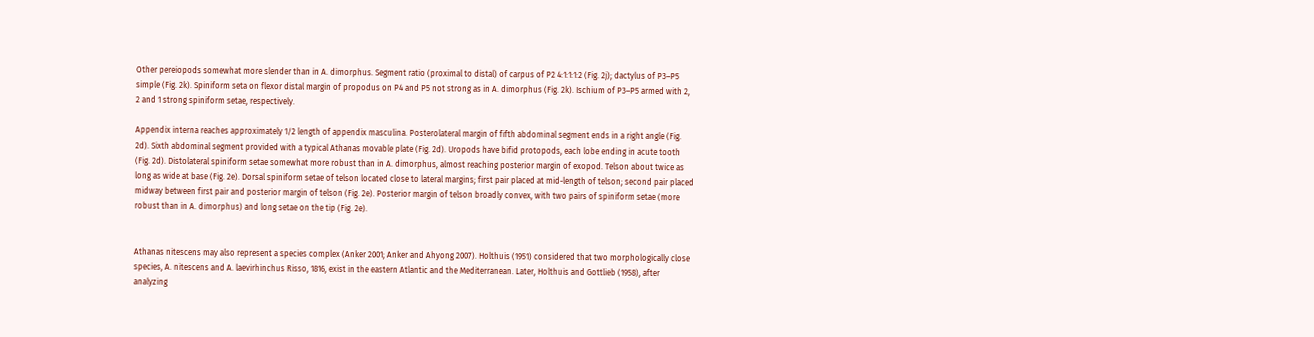Other pereiopods somewhat more slender than in A. dimorphus. Segment ratio (proximal to distal) of carpus of P2 4:1:1:1:2 (Fig. 2j); dactylus of P3–P5 simple (Fig. 2k). Spiniform seta on flexor distal margin of propodus on P4 and P5 not strong as in A. dimorphus (Fig. 2k). Ischium of P3–P5 armed with 2, 2 and 1 strong spiniform setae, respectively.

Appendix interna reaches approximately 1/2 length of appendix masculina. Posterolateral margin of fifth abdominal segment ends in a right angle (Fig. 2d). Sixth abdominal segment provided with a typical Athanas movable plate (Fig. 2d). Uropods have bifid protopods, each lobe ending in acute tooth (Fig. 2d). Distolateral spiniform setae somewhat more robust than in A. dimorphus, almost reaching posterior margin of exopod. Telson about twice as long as wide at base (Fig. 2e). Dorsal spiniform setae of telson located close to lateral margins; first pair placed at mid-length of telson; second pair placed midway between first pair and posterior margin of telson (Fig. 2e). Posterior margin of telson broadly convex, with two pairs of spiniform setae (more robust than in A. dimorphus) and long setae on the tip (Fig. 2e).


Athanas nitescens may also represent a species complex (Anker 2001; Anker and Ahyong 2007). Holthuis (1951) considered that two morphologically close species, A. nitescens and A. laevirhinchus Risso, 1816, exist in the eastern Atlantic and the Mediterranean. Later, Holthuis and Gottlieb (1958), after analyzing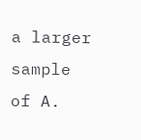a larger sample of A.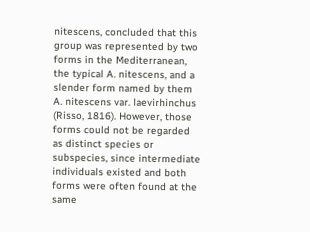nitescens, concluded that this group was represented by two forms in the Mediterranean, the typical A. nitescens, and a slender form named by them A. nitescens var. laevirhinchus (Risso, 1816). However, those forms could not be regarded as distinct species or subspecies, since intermediate individuals existed and both forms were often found at the same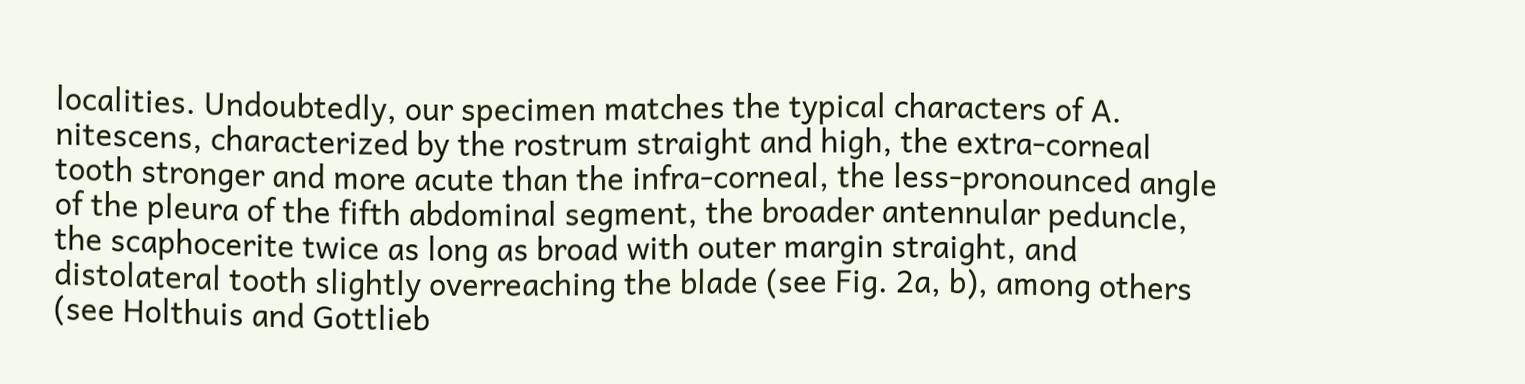localities. Undoubtedly, our specimen matches the typical characters of A. nitescens, characterized by the rostrum straight and high, the extra-corneal tooth stronger and more acute than the infra-corneal, the less-pronounced angle of the pleura of the fifth abdominal segment, the broader antennular peduncle, the scaphocerite twice as long as broad with outer margin straight, and distolateral tooth slightly overreaching the blade (see Fig. 2a, b), among others (see Holthuis and Gottlieb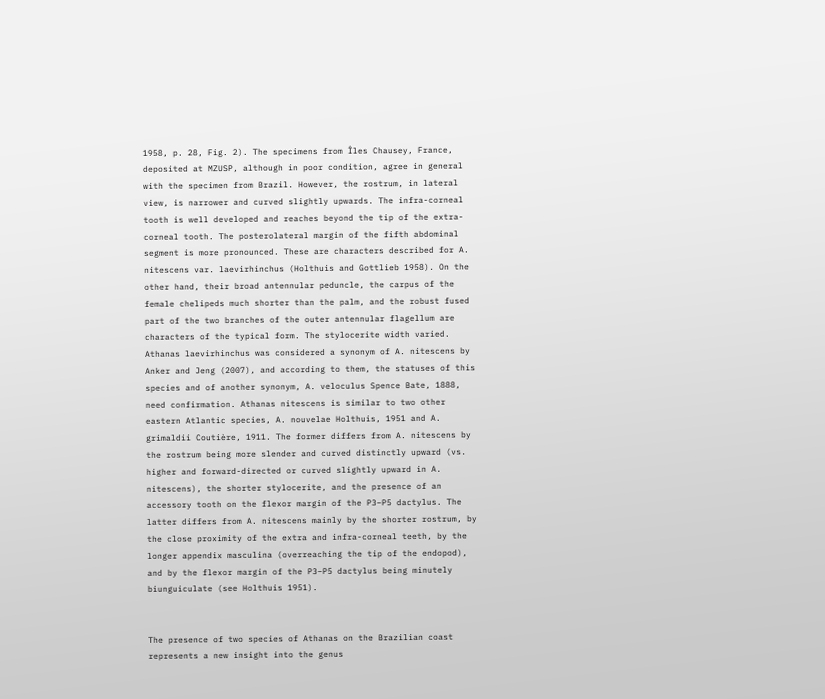1958, p. 28, Fig. 2). The specimens from Îles Chausey, France, deposited at MZUSP, although in poor condition, agree in general with the specimen from Brazil. However, the rostrum, in lateral view, is narrower and curved slightly upwards. The infra-corneal tooth is well developed and reaches beyond the tip of the extra-corneal tooth. The posterolateral margin of the fifth abdominal segment is more pronounced. These are characters described for A. nitescens var. laevirhinchus (Holthuis and Gottlieb 1958). On the other hand, their broad antennular peduncle, the carpus of the female chelipeds much shorter than the palm, and the robust fused part of the two branches of the outer antennular flagellum are characters of the typical form. The stylocerite width varied. Athanas laevirhinchus was considered a synonym of A. nitescens by Anker and Jeng (2007), and according to them, the statuses of this species and of another synonym, A. veloculus Spence Bate, 1888, need confirmation. Athanas nitescens is similar to two other eastern Atlantic species, A. nouvelae Holthuis, 1951 and A. grimaldii Coutière, 1911. The former differs from A. nitescens by the rostrum being more slender and curved distinctly upward (vs. higher and forward-directed or curved slightly upward in A. nitescens), the shorter stylocerite, and the presence of an accessory tooth on the flexor margin of the P3–P5 dactylus. The latter differs from A. nitescens mainly by the shorter rostrum, by the close proximity of the extra and infra-corneal teeth, by the longer appendix masculina (overreaching the tip of the endopod), and by the flexor margin of the P3–P5 dactylus being minutely biunguiculate (see Holthuis 1951).


The presence of two species of Athanas on the Brazilian coast represents a new insight into the genus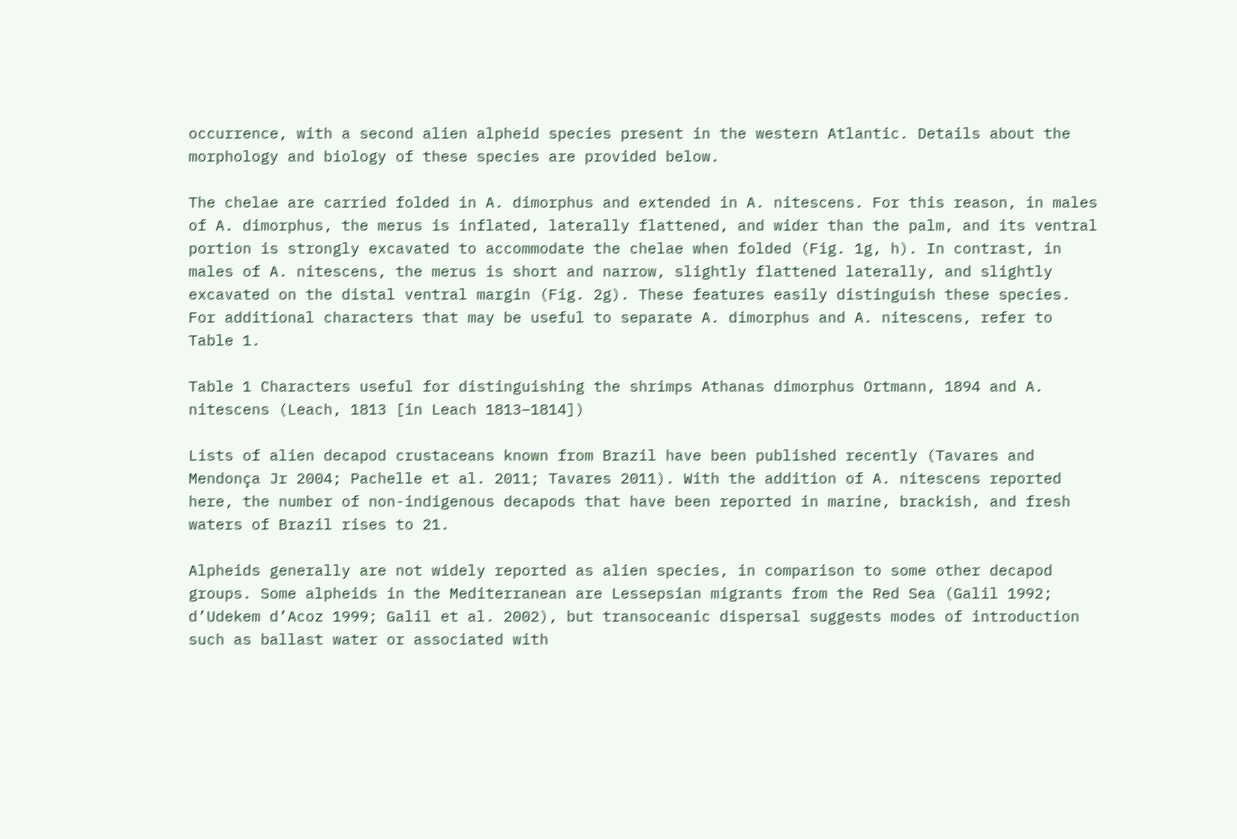occurrence, with a second alien alpheid species present in the western Atlantic. Details about the morphology and biology of these species are provided below.

The chelae are carried folded in A. dimorphus and extended in A. nitescens. For this reason, in males of A. dimorphus, the merus is inflated, laterally flattened, and wider than the palm, and its ventral portion is strongly excavated to accommodate the chelae when folded (Fig. 1g, h). In contrast, in males of A. nitescens, the merus is short and narrow, slightly flattened laterally, and slightly excavated on the distal ventral margin (Fig. 2g). These features easily distinguish these species. For additional characters that may be useful to separate A. dimorphus and A. nitescens, refer to Table 1.

Table 1 Characters useful for distinguishing the shrimps Athanas dimorphus Ortmann, 1894 and A. nitescens (Leach, 1813 [in Leach 1813–1814])

Lists of alien decapod crustaceans known from Brazil have been published recently (Tavares and Mendonça Jr 2004; Pachelle et al. 2011; Tavares 2011). With the addition of A. nitescens reported here, the number of non-indigenous decapods that have been reported in marine, brackish, and fresh waters of Brazil rises to 21.

Alpheids generally are not widely reported as alien species, in comparison to some other decapod groups. Some alpheids in the Mediterranean are Lessepsian migrants from the Red Sea (Galil 1992; d’Udekem d’Acoz 1999; Galil et al. 2002), but transoceanic dispersal suggests modes of introduction such as ballast water or associated with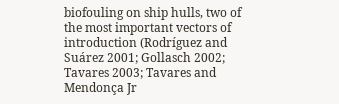biofouling on ship hulls, two of the most important vectors of introduction (Rodríguez and Suárez 2001; Gollasch 2002; Tavares 2003; Tavares and Mendonça Jr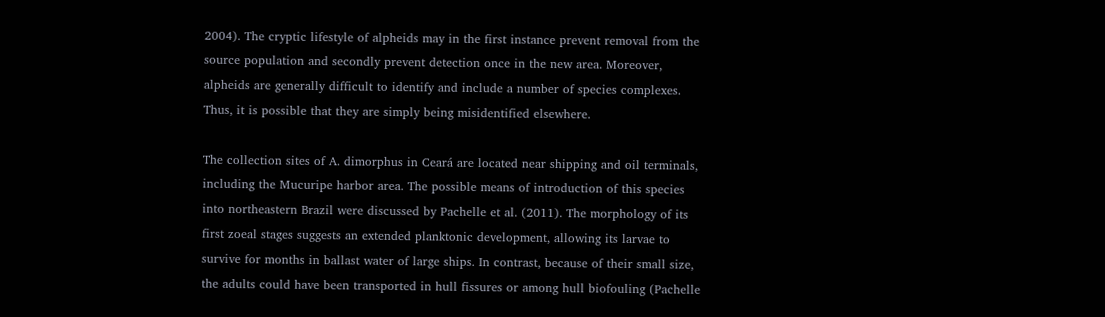2004). The cryptic lifestyle of alpheids may in the first instance prevent removal from the source population and secondly prevent detection once in the new area. Moreover, alpheids are generally difficult to identify and include a number of species complexes. Thus, it is possible that they are simply being misidentified elsewhere.

The collection sites of A. dimorphus in Ceará are located near shipping and oil terminals, including the Mucuripe harbor area. The possible means of introduction of this species into northeastern Brazil were discussed by Pachelle et al. (2011). The morphology of its first zoeal stages suggests an extended planktonic development, allowing its larvae to survive for months in ballast water of large ships. In contrast, because of their small size, the adults could have been transported in hull fissures or among hull biofouling (Pachelle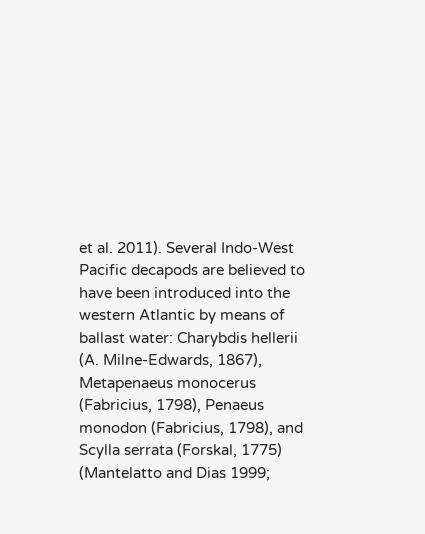et al. 2011). Several Indo-West Pacific decapods are believed to have been introduced into the western Atlantic by means of ballast water: Charybdis hellerii (A. Milne-Edwards, 1867), Metapenaeus monocerus (Fabricius, 1798), Penaeus monodon (Fabricius, 1798), and Scylla serrata (Forskal, 1775) (Mantelatto and Dias 1999;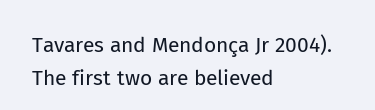Tavares and Mendonça Jr 2004). The first two are believed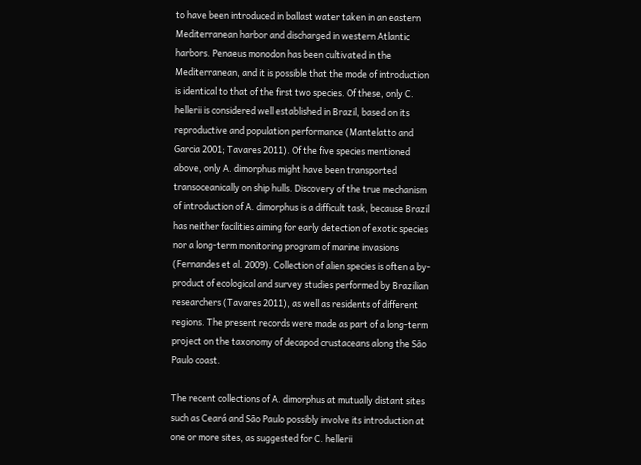to have been introduced in ballast water taken in an eastern Mediterranean harbor and discharged in western Atlantic harbors. Penaeus monodon has been cultivated in the Mediterranean, and it is possible that the mode of introduction is identical to that of the first two species. Of these, only C. hellerii is considered well established in Brazil, based on its reproductive and population performance (Mantelatto and Garcia 2001; Tavares 2011). Of the five species mentioned above, only A. dimorphus might have been transported transoceanically on ship hulls. Discovery of the true mechanism of introduction of A. dimorphus is a difficult task, because Brazil has neither facilities aiming for early detection of exotic species nor a long-term monitoring program of marine invasions (Fernandes et al. 2009). Collection of alien species is often a by-product of ecological and survey studies performed by Brazilian researchers (Tavares 2011), as well as residents of different regions. The present records were made as part of a long-term project on the taxonomy of decapod crustaceans along the São Paulo coast.

The recent collections of A. dimorphus at mutually distant sites such as Ceará and São Paulo possibly involve its introduction at one or more sites, as suggested for C. hellerii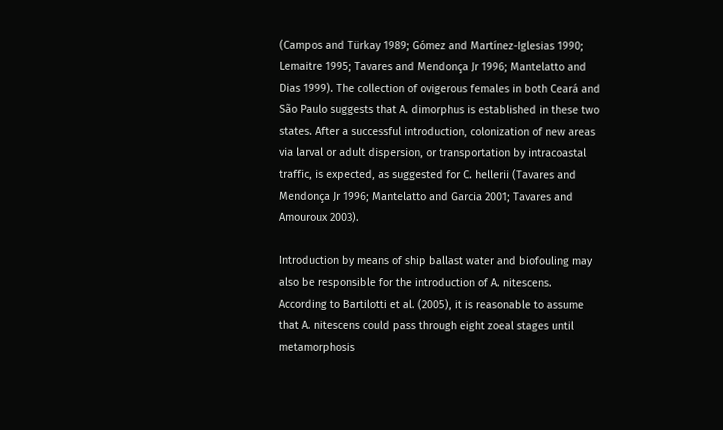(Campos and Türkay 1989; Gómez and Martínez-Iglesias 1990; Lemaitre 1995; Tavares and Mendonça Jr 1996; Mantelatto and Dias 1999). The collection of ovigerous females in both Ceará and São Paulo suggests that A. dimorphus is established in these two states. After a successful introduction, colonization of new areas via larval or adult dispersion, or transportation by intracoastal traffic, is expected, as suggested for C. hellerii (Tavares and Mendonça Jr 1996; Mantelatto and Garcia 2001; Tavares and Amouroux 2003).

Introduction by means of ship ballast water and biofouling may also be responsible for the introduction of A. nitescens. According to Bartilotti et al. (2005), it is reasonable to assume that A. nitescens could pass through eight zoeal stages until metamorphosis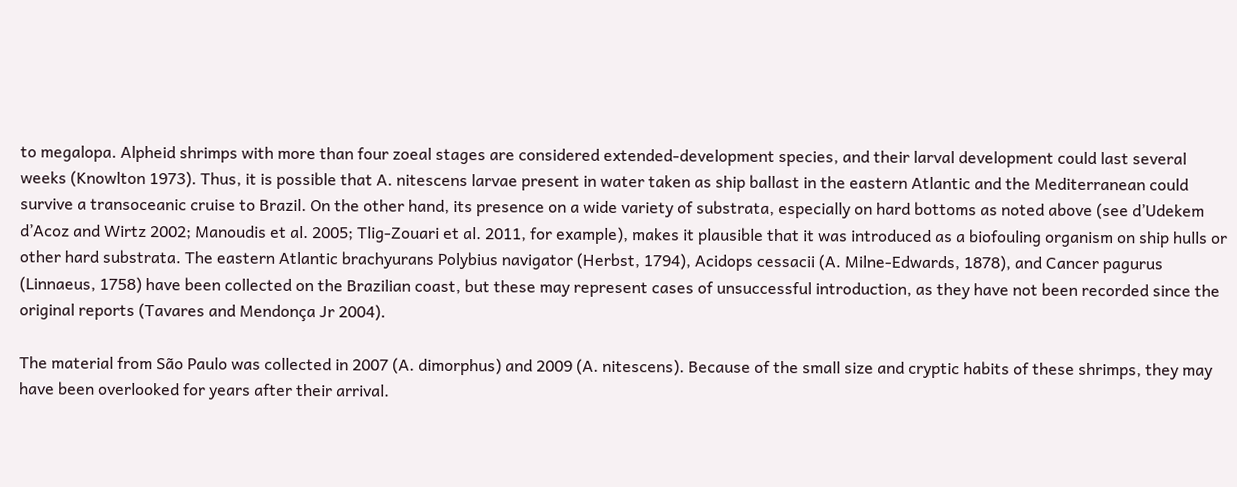to megalopa. Alpheid shrimps with more than four zoeal stages are considered extended-development species, and their larval development could last several weeks (Knowlton 1973). Thus, it is possible that A. nitescens larvae present in water taken as ship ballast in the eastern Atlantic and the Mediterranean could survive a transoceanic cruise to Brazil. On the other hand, its presence on a wide variety of substrata, especially on hard bottoms as noted above (see d’Udekem d’Acoz and Wirtz 2002; Manoudis et al. 2005; Tlig-Zouari et al. 2011, for example), makes it plausible that it was introduced as a biofouling organism on ship hulls or other hard substrata. The eastern Atlantic brachyurans Polybius navigator (Herbst, 1794), Acidops cessacii (A. Milne-Edwards, 1878), and Cancer pagurus (Linnaeus, 1758) have been collected on the Brazilian coast, but these may represent cases of unsuccessful introduction, as they have not been recorded since the original reports (Tavares and Mendonça Jr 2004).

The material from São Paulo was collected in 2007 (A. dimorphus) and 2009 (A. nitescens). Because of the small size and cryptic habits of these shrimps, they may have been overlooked for years after their arrival.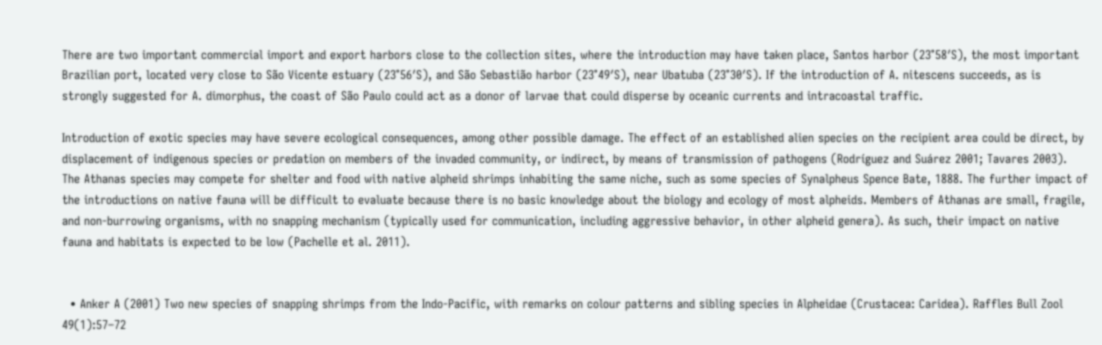There are two important commercial import and export harbors close to the collection sites, where the introduction may have taken place, Santos harbor (23°58′S), the most important Brazilian port, located very close to São Vicente estuary (23°56′S), and São Sebastião harbor (23°49′S), near Ubatuba (23°30′S). If the introduction of A. nitescens succeeds, as is strongly suggested for A. dimorphus, the coast of São Paulo could act as a donor of larvae that could disperse by oceanic currents and intracoastal traffic.

Introduction of exotic species may have severe ecological consequences, among other possible damage. The effect of an established alien species on the recipient area could be direct, by displacement of indigenous species or predation on members of the invaded community, or indirect, by means of transmission of pathogens (Rodríguez and Suárez 2001; Tavares 2003). The Athanas species may compete for shelter and food with native alpheid shrimps inhabiting the same niche, such as some species of Synalpheus Spence Bate, 1888. The further impact of the introductions on native fauna will be difficult to evaluate because there is no basic knowledge about the biology and ecology of most alpheids. Members of Athanas are small, fragile, and non-burrowing organisms, with no snapping mechanism (typically used for communication, including aggressive behavior, in other alpheid genera). As such, their impact on native fauna and habitats is expected to be low (Pachelle et al. 2011).


  • Anker A (2001) Two new species of snapping shrimps from the Indo-Pacific, with remarks on colour patterns and sibling species in Alpheidae (Crustacea: Caridea). Raffles Bull Zool 49(1):57–72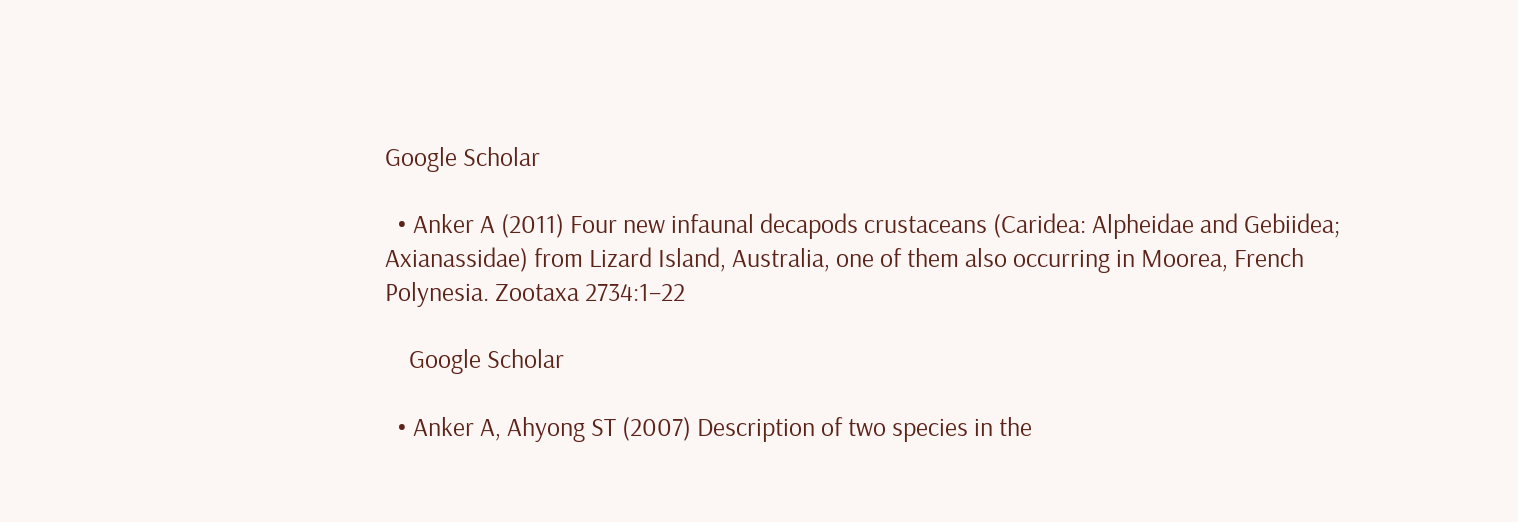Google Scholar

  • Anker A (2011) Four new infaunal decapods crustaceans (Caridea: Alpheidae and Gebiidea; Axianassidae) from Lizard Island, Australia, one of them also occurring in Moorea, French Polynesia. Zootaxa 2734:1–22

    Google Scholar

  • Anker A, Ahyong ST (2007) Description of two species in the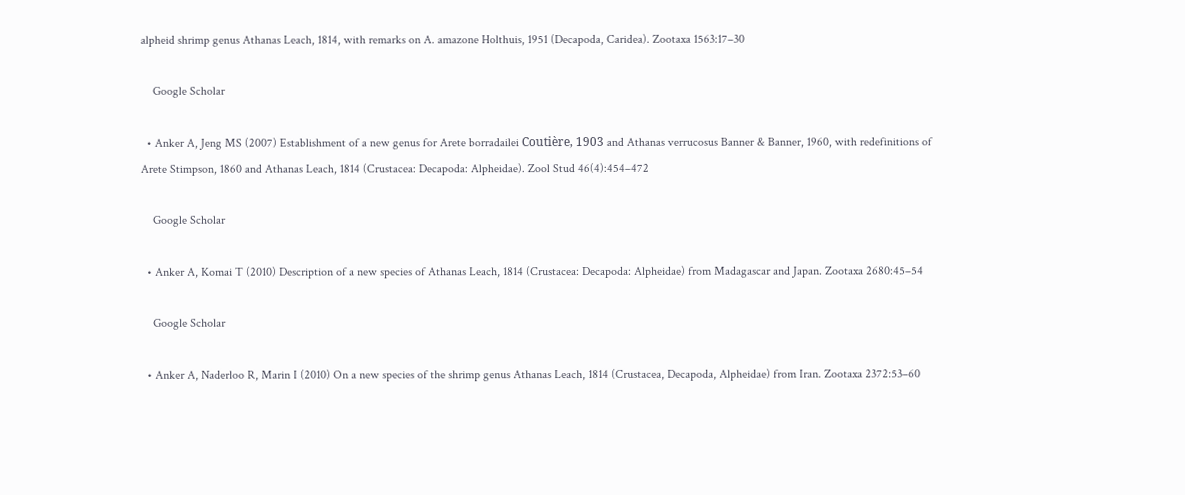alpheid shrimp genus Athanas Leach, 1814, with remarks on A. amazone Holthuis, 1951 (Decapoda, Caridea). Zootaxa 1563:17–30

    Google Scholar

  • Anker A, Jeng MS (2007) Establishment of a new genus for Arete borradailei Coutière, 1903 and Athanas verrucosus Banner & Banner, 1960, with redefinitions of Arete Stimpson, 1860 and Athanas Leach, 1814 (Crustacea: Decapoda: Alpheidae). Zool Stud 46(4):454–472

    Google Scholar

  • Anker A, Komai T (2010) Description of a new species of Athanas Leach, 1814 (Crustacea: Decapoda: Alpheidae) from Madagascar and Japan. Zootaxa 2680:45–54

    Google Scholar

  • Anker A, Naderloo R, Marin I (2010) On a new species of the shrimp genus Athanas Leach, 1814 (Crustacea, Decapoda, Alpheidae) from Iran. Zootaxa 2372:53–60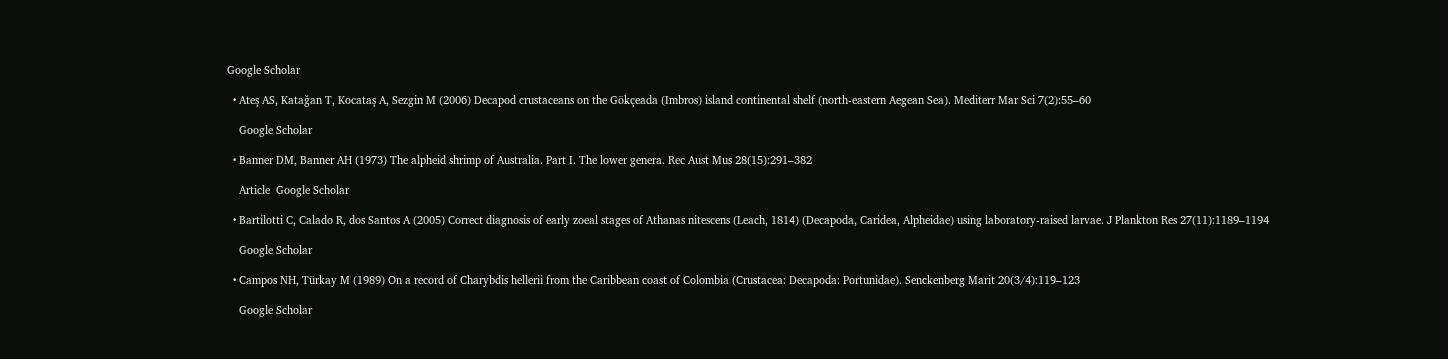Google Scholar

  • Ateş AS, Katağan T, Kocataş A, Sezgin M (2006) Decapod crustaceans on the Gökçeada (Imbros) island continental shelf (north-eastern Aegean Sea). Mediterr Mar Sci 7(2):55–60

    Google Scholar

  • Banner DM, Banner AH (1973) The alpheid shrimp of Australia. Part I. The lower genera. Rec Aust Mus 28(15):291–382

    Article  Google Scholar

  • Bartilotti C, Calado R, dos Santos A (2005) Correct diagnosis of early zoeal stages of Athanas nitescens (Leach, 1814) (Decapoda, Caridea, Alpheidae) using laboratory-raised larvae. J Plankton Res 27(11):1189–1194

    Google Scholar

  • Campos NH, Türkay M (1989) On a record of Charybdis hellerii from the Caribbean coast of Colombia (Crustacea: Decapoda: Portunidae). Senckenberg Marit 20(3/4):119–123

    Google Scholar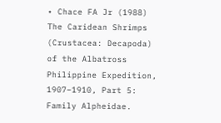• Chace FA Jr (1988) The Caridean Shrimps (Crustacea: Decapoda) of the Albatross Philippine Expedition, 1907–1910, Part 5: Family Alpheidae.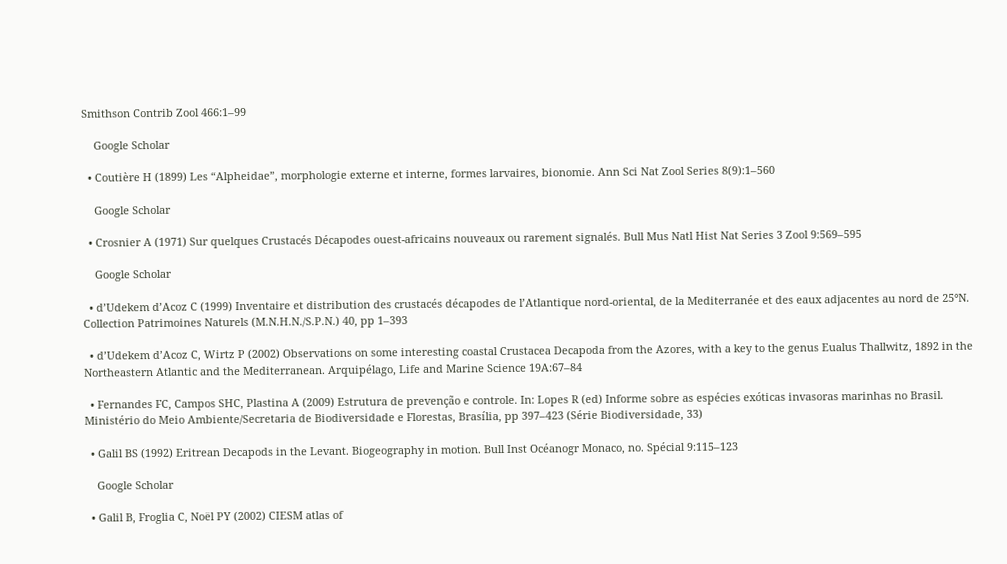Smithson Contrib Zool 466:1–99

    Google Scholar

  • Coutière H (1899) Les “Alpheidae”, morphologie externe et interne, formes larvaires, bionomie. Ann Sci Nat Zool Series 8(9):1–560

    Google Scholar

  • Crosnier A (1971) Sur quelques Crustacés Décapodes ouest-africains nouveaux ou rarement signalés. Bull Mus Natl Hist Nat Series 3 Zool 9:569–595

    Google Scholar

  • d’Udekem d’Acoz C (1999) Inventaire et distribution des crustacés décapodes de l’Atlantique nord-oriental, de la Mediterranée et des eaux adjacentes au nord de 25°N. Collection Patrimoines Naturels (M.N.H.N./S.P.N.) 40, pp 1–393

  • d’Udekem d’Acoz C, Wirtz P (2002) Observations on some interesting coastal Crustacea Decapoda from the Azores, with a key to the genus Eualus Thallwitz, 1892 in the Northeastern Atlantic and the Mediterranean. Arquipélago, Life and Marine Science 19A:67–84

  • Fernandes FC, Campos SHC, Plastina A (2009) Estrutura de prevenção e controle. In: Lopes R (ed) Informe sobre as espécies exóticas invasoras marinhas no Brasil. Ministério do Meio Ambiente/Secretaria de Biodiversidade e Florestas, Brasília, pp 397–423 (Série Biodiversidade, 33)

  • Galil BS (1992) Eritrean Decapods in the Levant. Biogeography in motion. Bull Inst Océanogr Monaco, no. Spécial 9:115–123

    Google Scholar

  • Galil B, Froglia C, Noël PY (2002) CIESM atlas of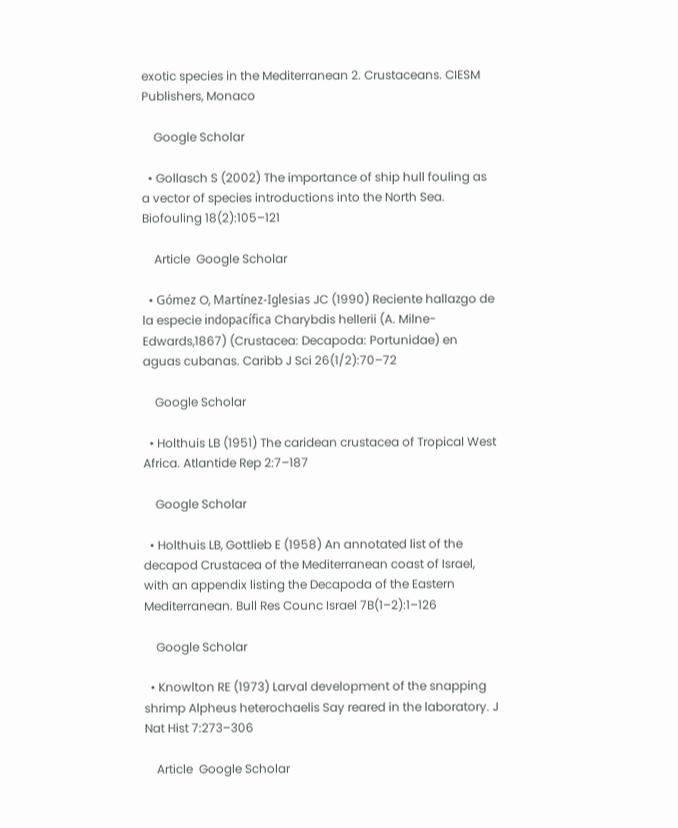exotic species in the Mediterranean 2. Crustaceans. CIESM Publishers, Monaco

    Google Scholar

  • Gollasch S (2002) The importance of ship hull fouling as a vector of species introductions into the North Sea. Biofouling 18(2):105–121

    Article  Google Scholar

  • Gómez O, Martínez-Iglesias JC (1990) Reciente hallazgo de la especie indopacífica Charybdis hellerii (A. Milne-Edwards,1867) (Crustacea: Decapoda: Portunidae) en aguas cubanas. Caribb J Sci 26(1/2):70–72

    Google Scholar

  • Holthuis LB (1951) The caridean crustacea of Tropical West Africa. Atlantide Rep 2:7–187

    Google Scholar

  • Holthuis LB, Gottlieb E (1958) An annotated list of the decapod Crustacea of the Mediterranean coast of Israel, with an appendix listing the Decapoda of the Eastern Mediterranean. Bull Res Counc Israel 7B(1–2):1–126

    Google Scholar

  • Knowlton RE (1973) Larval development of the snapping shrimp Alpheus heterochaelis Say reared in the laboratory. J Nat Hist 7:273–306

    Article  Google Scholar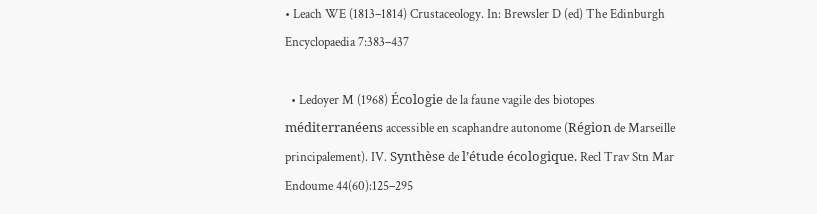• Leach WE (1813–1814) Crustaceology. In: Brewsler D (ed) The Edinburgh Encyclopaedia 7:383–437

  • Ledoyer M (1968) Écologie de la faune vagile des biotopes méditerranéens accessible en scaphandre autonome (Région de Marseille principalement). IV. Synthèse de l’étude écologique. Recl Trav Stn Mar Endoume 44(60):125–295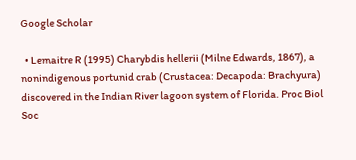Google Scholar

  • Lemaitre R (1995) Charybdis hellerii (Milne Edwards, 1867), a nonindigenous portunid crab (Crustacea: Decapoda: Brachyura) discovered in the Indian River lagoon system of Florida. Proc Biol Soc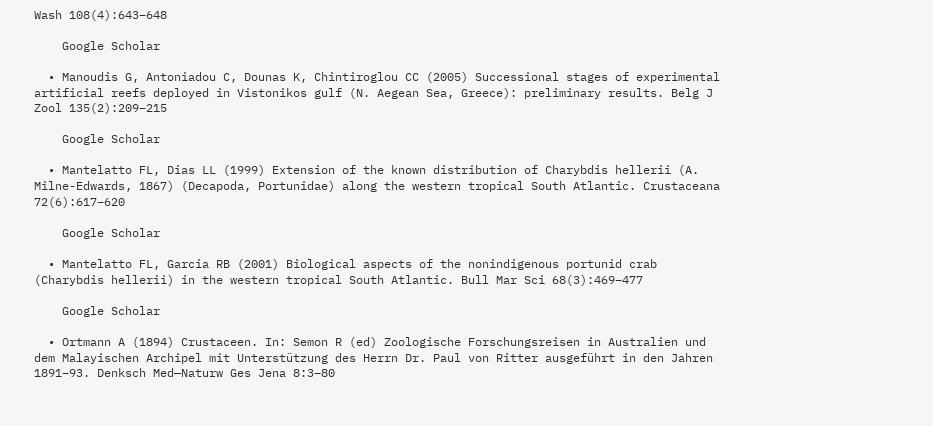Wash 108(4):643–648

    Google Scholar

  • Manoudis G, Antoniadou C, Dounas K, Chintiroglou CC (2005) Successional stages of experimental artificial reefs deployed in Vistonikos gulf (N. Aegean Sea, Greece): preliminary results. Belg J Zool 135(2):209–215

    Google Scholar

  • Mantelatto FL, Dias LL (1999) Extension of the known distribution of Charybdis hellerii (A. Milne-Edwards, 1867) (Decapoda, Portunidae) along the western tropical South Atlantic. Crustaceana 72(6):617–620

    Google Scholar

  • Mantelatto FL, Garcia RB (2001) Biological aspects of the nonindigenous portunid crab (Charybdis hellerii) in the western tropical South Atlantic. Bull Mar Sci 68(3):469–477

    Google Scholar

  • Ortmann A (1894) Crustaceen. In: Semon R (ed) Zoologische Forschungsreisen in Australien und dem Malayischen Archipel mit Unterstützung des Herrn Dr. Paul von Ritter ausgeführt in den Jahren 1891–93. Denksch Med—Naturw Ges Jena 8:3–80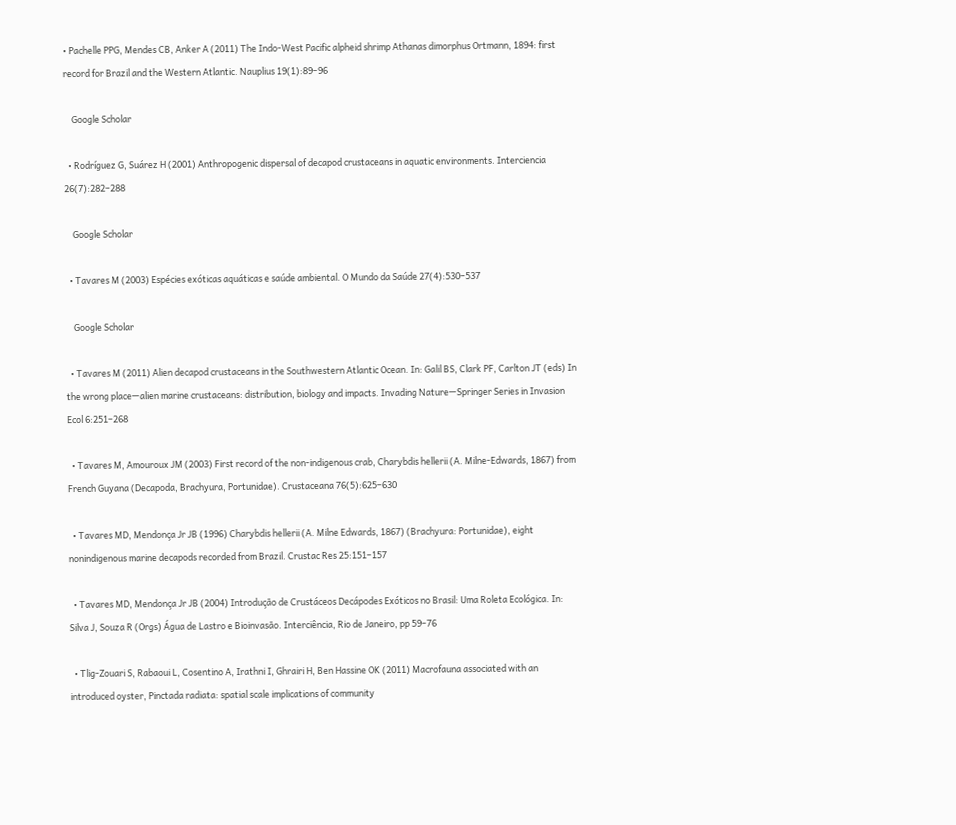• Pachelle PPG, Mendes CB, Anker A (2011) The Indo-West Pacific alpheid shrimp Athanas dimorphus Ortmann, 1894: first record for Brazil and the Western Atlantic. Nauplius 19(1):89–96

    Google Scholar

  • Rodríguez G, Suárez H (2001) Anthropogenic dispersal of decapod crustaceans in aquatic environments. Interciencia 26(7):282–288

    Google Scholar

  • Tavares M (2003) Espécies exóticas aquáticas e saúde ambiental. O Mundo da Saúde 27(4):530–537

    Google Scholar

  • Tavares M (2011) Alien decapod crustaceans in the Southwestern Atlantic Ocean. In: Galil BS, Clark PF, Carlton JT (eds) In the wrong place—alien marine crustaceans: distribution, biology and impacts. Invading Nature—Springer Series in Invasion Ecol 6:251–268

  • Tavares M, Amouroux JM (2003) First record of the non-indigenous crab, Charybdis hellerii (A. Milne-Edwards, 1867) from French Guyana (Decapoda, Brachyura, Portunidae). Crustaceana 76(5):625–630

  • Tavares MD, Mendonça Jr JB (1996) Charybdis hellerii (A. Milne Edwards, 1867) (Brachyura: Portunidae), eight nonindigenous marine decapods recorded from Brazil. Crustac Res 25:151–157

  • Tavares MD, Mendonça Jr JB (2004) Introdução de Crustáceos Decápodes Exóticos no Brasil: Uma Roleta Ecológica. In: Silva J, Souza R (Orgs) Água de Lastro e Bioinvasão. Interciência, Rio de Janeiro, pp 59–76

  • Tlig-Zouari S, Rabaoui L, Cosentino A, Irathni I, Ghrairi H, Ben Hassine OK (2011) Macrofauna associated with an introduced oyster, Pinctada radiata: spatial scale implications of community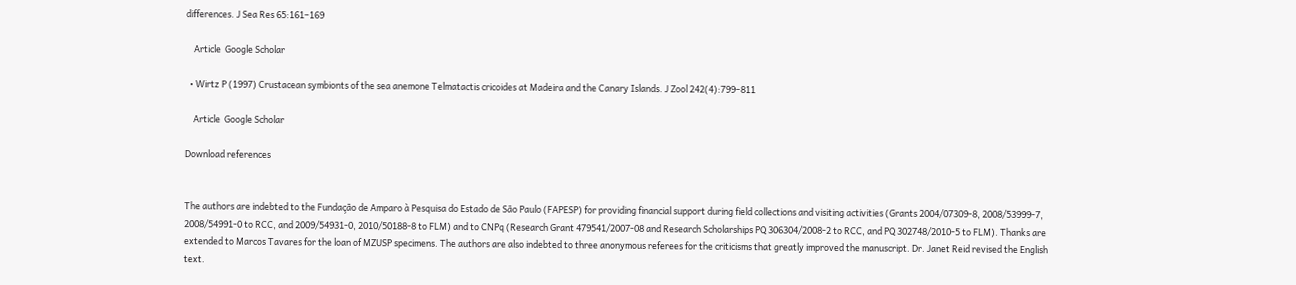differences. J Sea Res 65:161–169

    Article  Google Scholar

  • Wirtz P (1997) Crustacean symbionts of the sea anemone Telmatactis cricoides at Madeira and the Canary Islands. J Zool 242(4):799–811

    Article  Google Scholar

Download references


The authors are indebted to the Fundação de Amparo à Pesquisa do Estado de São Paulo (FAPESP) for providing financial support during field collections and visiting activities (Grants 2004/07309-8, 2008/53999-7, 2008/54991-0 to RCC, and 2009/54931-0, 2010/50188-8 to FLM) and to CNPq (Research Grant 479541/2007-08 and Research Scholarships PQ 306304/2008-2 to RCC, and PQ 302748/2010-5 to FLM). Thanks are extended to Marcos Tavares for the loan of MZUSP specimens. The authors are also indebted to three anonymous referees for the criticisms that greatly improved the manuscript. Dr. Janet Reid revised the English text.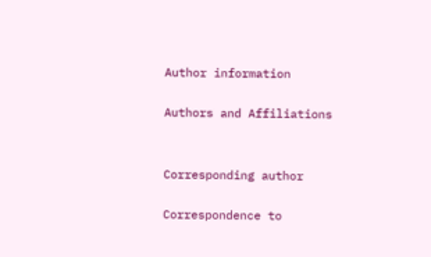Author information

Authors and Affiliations


Corresponding author

Correspondence to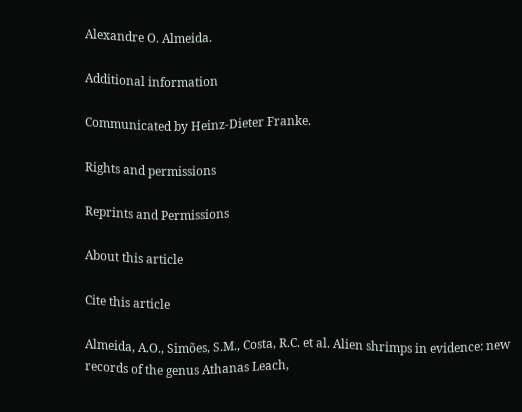Alexandre O. Almeida.

Additional information

Communicated by Heinz-Dieter Franke.

Rights and permissions

Reprints and Permissions

About this article

Cite this article

Almeida, A.O., Simões, S.M., Costa, R.C. et al. Alien shrimps in evidence: new records of the genus Athanas Leach,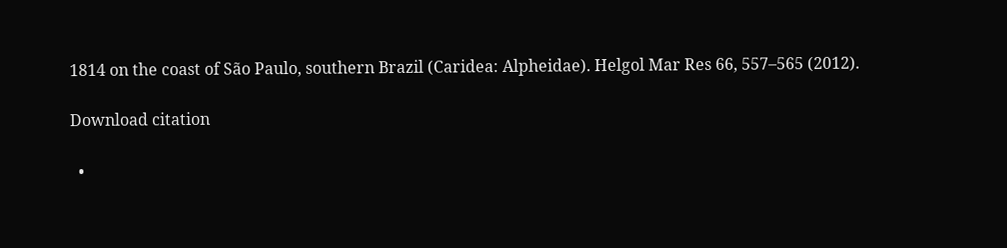1814 on the coast of São Paulo, southern Brazil (Caridea: Alpheidae). Helgol Mar Res 66, 557–565 (2012).

Download citation

  •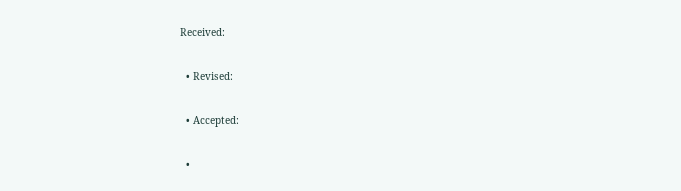Received:

  • Revised:

  • Accepted:

  •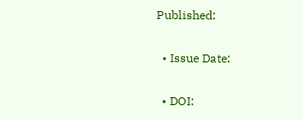Published:

  • Issue Date:

  • DOI: